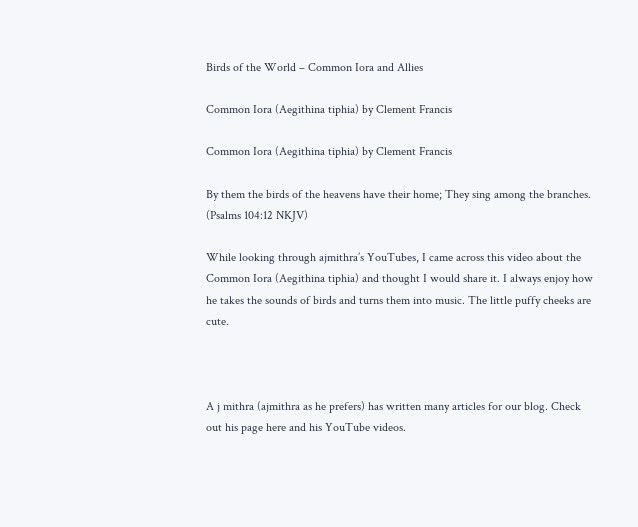Birds of the World – Common Iora and Allies

Common Iora (Aegithina tiphia) by Clement Francis

Common Iora (Aegithina tiphia) by Clement Francis

By them the birds of the heavens have their home; They sing among the branches. (Psalms 104:12 NKJV)

While looking through ajmithra’s YouTubes, I came across this video about the Common Iora (Aegithina tiphia) and thought I would share it. I always enjoy how he takes the sounds of birds and turns them into music. The little puffy cheeks are cute.



A j mithra (ajmithra as he prefers) has written many articles for our blog. Check out his page here and his YouTube videos.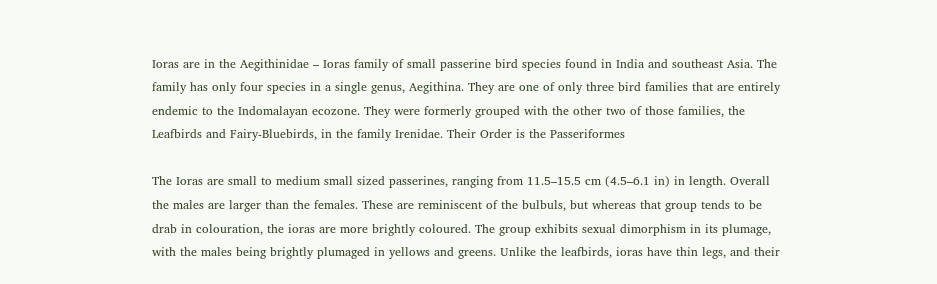Ioras are in the Aegithinidae – Ioras family of small passerine bird species found in India and southeast Asia. The family has only four species in a single genus, Aegithina. They are one of only three bird families that are entirely endemic to the Indomalayan ecozone. They were formerly grouped with the other two of those families, the Leafbirds and Fairy-Bluebirds, in the family Irenidae. Their Order is the Passeriformes

The Ioras are small to medium small sized passerines, ranging from 11.5–15.5 cm (4.5–6.1 in) in length. Overall the males are larger than the females. These are reminiscent of the bulbuls, but whereas that group tends to be drab in colouration, the ioras are more brightly coloured. The group exhibits sexual dimorphism in its plumage, with the males being brightly plumaged in yellows and greens. Unlike the leafbirds, ioras have thin legs, and their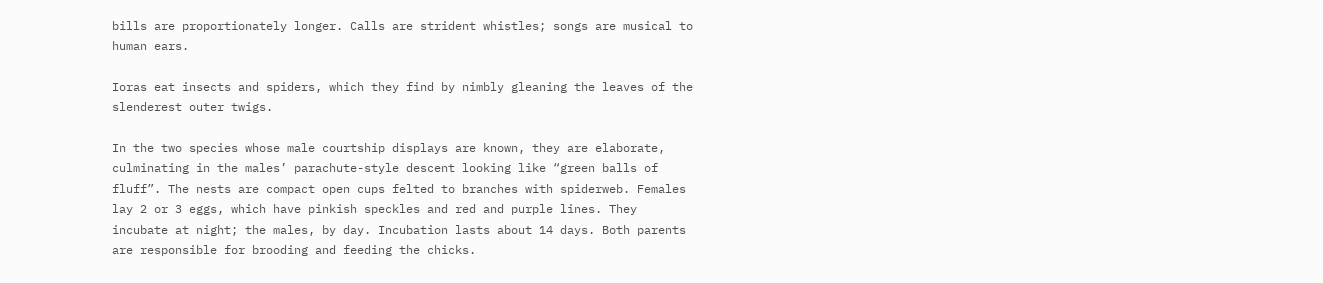bills are proportionately longer. Calls are strident whistles; songs are musical to human ears.

Ioras eat insects and spiders, which they find by nimbly gleaning the leaves of the slenderest outer twigs.

In the two species whose male courtship displays are known, they are elaborate, culminating in the males’ parachute-style descent looking like “green balls of fluff”. The nests are compact open cups felted to branches with spiderweb. Females lay 2 or 3 eggs, which have pinkish speckles and red and purple lines. They incubate at night; the males, by day. Incubation lasts about 14 days. Both parents are responsible for brooding and feeding the chicks.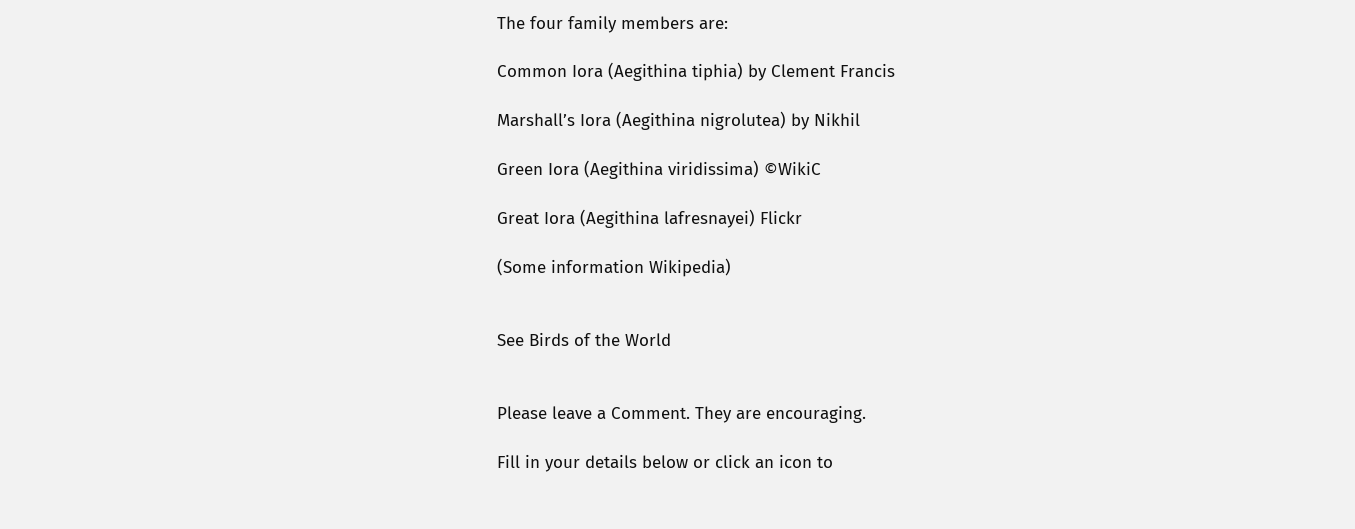The four family members are:

Common Iora (Aegithina tiphia) by Clement Francis

Marshall’s Iora (Aegithina nigrolutea) by Nikhil

Green Iora (Aegithina viridissima) ©WikiC

Great Iora (Aegithina lafresnayei) Flickr

(Some information Wikipedia)


See Birds of the World


Please leave a Comment. They are encouraging.

Fill in your details below or click an icon to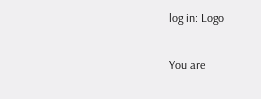log in: Logo

You are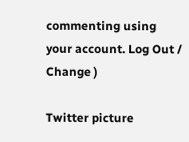commenting using your account. Log Out /  Change )

Twitter picture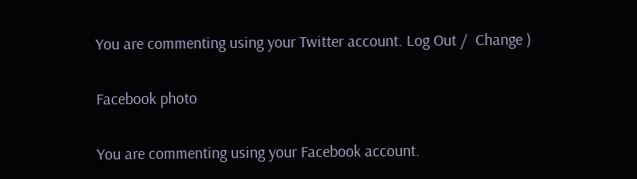You are commenting using your Twitter account. Log Out /  Change )

Facebook photo

You are commenting using your Facebook account.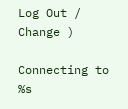Log Out /  Change )

Connecting to %s